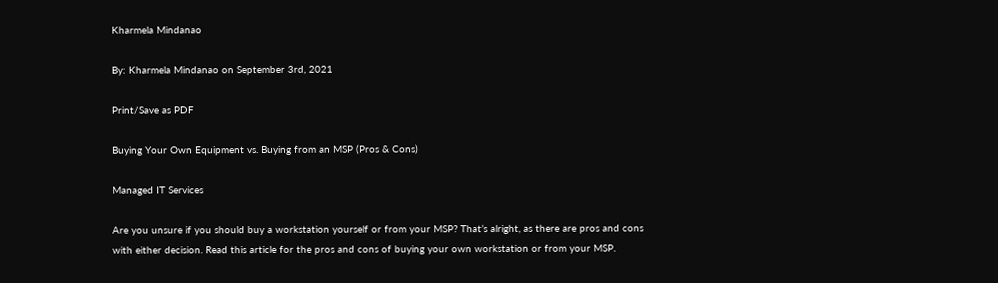Kharmela Mindanao

By: Kharmela Mindanao on September 3rd, 2021

Print/Save as PDF

Buying Your Own Equipment vs. Buying from an MSP (Pros & Cons)

Managed IT Services

Are you unsure if you should buy a workstation yourself or from your MSP? That’s alright, as there are pros and cons with either decision. Read this article for the pros and cons of buying your own workstation or from your MSP.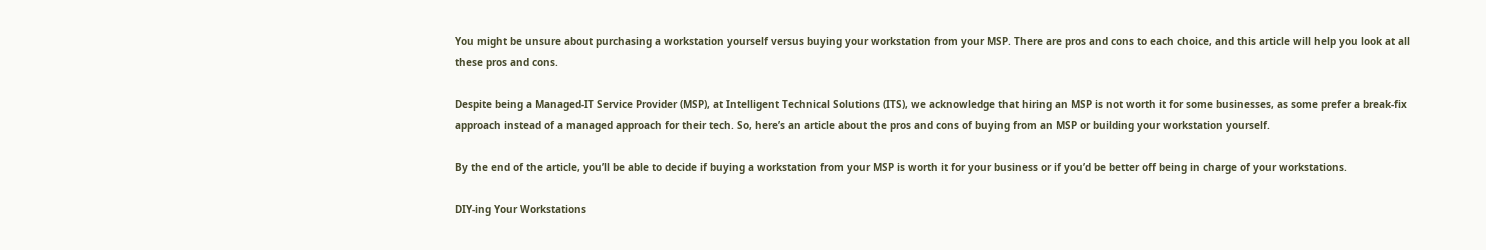You might be unsure about purchasing a workstation yourself versus buying your workstation from your MSP. There are pros and cons to each choice, and this article will help you look at all these pros and cons.

Despite being a Managed-IT Service Provider (MSP), at Intelligent Technical Solutions (ITS), we acknowledge that hiring an MSP is not worth it for some businesses, as some prefer a break-fix approach instead of a managed approach for their tech. So, here’s an article about the pros and cons of buying from an MSP or building your workstation yourself.

By the end of the article, you’ll be able to decide if buying a workstation from your MSP is worth it for your business or if you’d be better off being in charge of your workstations.

DIY-ing Your Workstations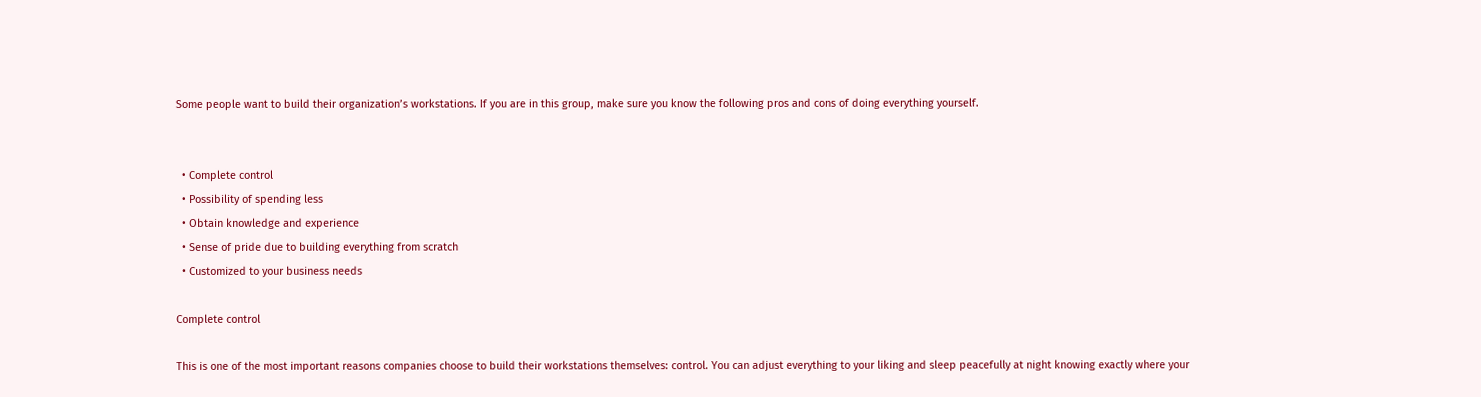Some people want to build their organization’s workstations. If you are in this group, make sure you know the following pros and cons of doing everything yourself.


  • Complete control
  • Possibility of spending less
  • Obtain knowledge and experience
  • Sense of pride due to building everything from scratch
  • Customized to your business needs

Complete control

This is one of the most important reasons companies choose to build their workstations themselves: control. You can adjust everything to your liking and sleep peacefully at night knowing exactly where your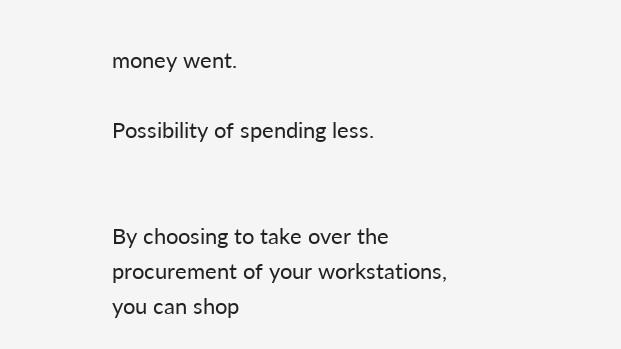money went.

Possibility of spending less.


By choosing to take over the procurement of your workstations, you can shop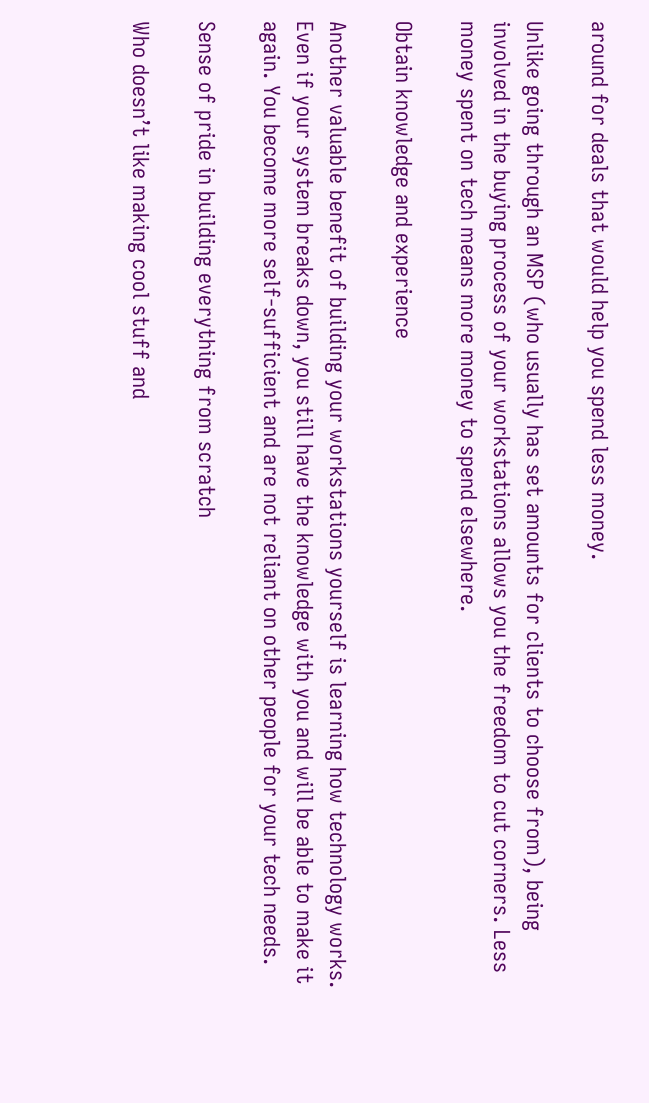around for deals that would help you spend less money.

Unlike going through an MSP (who usually has set amounts for clients to choose from), being involved in the buying process of your workstations allows you the freedom to cut corners. Less money spent on tech means more money to spend elsewhere.

Obtain knowledge and experience

Another valuable benefit of building your workstations yourself is learning how technology works. Even if your system breaks down, you still have the knowledge with you and will be able to make it again. You become more self-sufficient and are not reliant on other people for your tech needs.

Sense of pride in building everything from scratch

Who doesn’t like making cool stuff and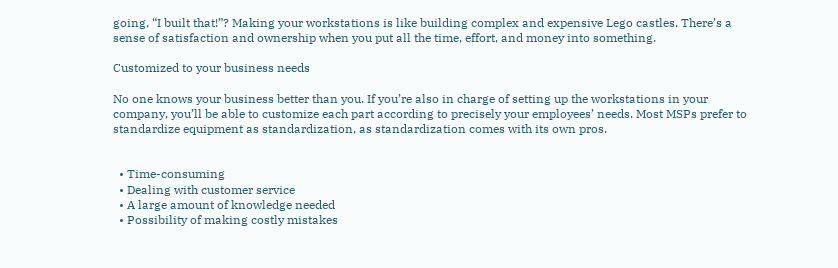going, “I built that!”? Making your workstations is like building complex and expensive Lego castles. There’s a sense of satisfaction and ownership when you put all the time, effort, and money into something.

Customized to your business needs

No one knows your business better than you. If you’re also in charge of setting up the workstations in your company, you’ll be able to customize each part according to precisely your employees’ needs. Most MSPs prefer to standardize equipment as standardization, as standardization comes with its own pros.


  • Time-consuming
  • Dealing with customer service
  • A large amount of knowledge needed
  • Possibility of making costly mistakes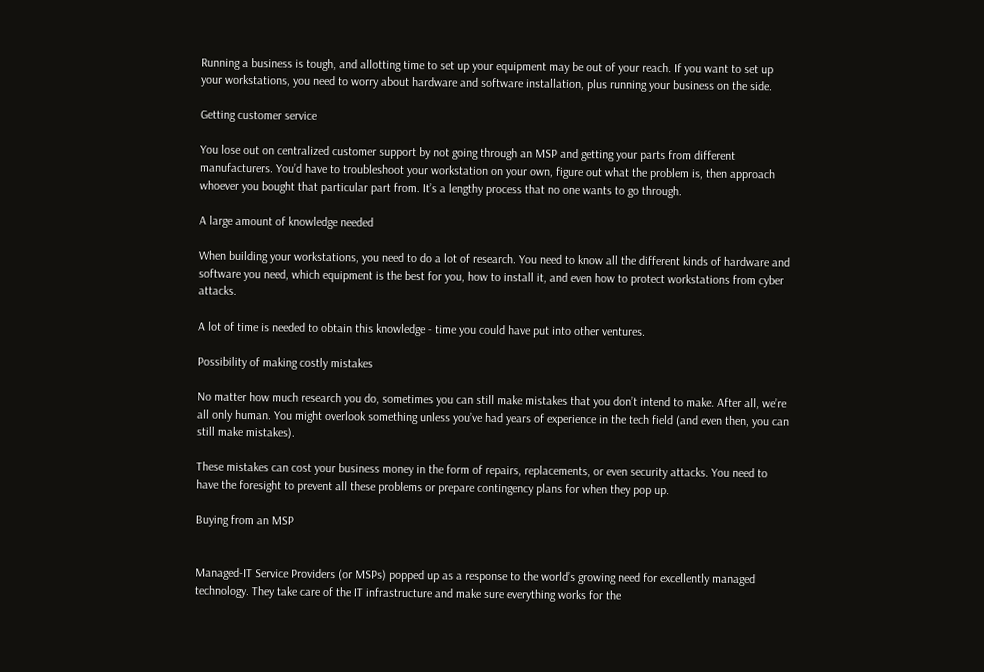Running a business is tough, and allotting time to set up your equipment may be out of your reach. If you want to set up your workstations, you need to worry about hardware and software installation, plus running your business on the side.

Getting customer service

You lose out on centralized customer support by not going through an MSP and getting your parts from different manufacturers. You’d have to troubleshoot your workstation on your own, figure out what the problem is, then approach whoever you bought that particular part from. It’s a lengthy process that no one wants to go through.

A large amount of knowledge needed

When building your workstations, you need to do a lot of research. You need to know all the different kinds of hardware and software you need, which equipment is the best for you, how to install it, and even how to protect workstations from cyber attacks.

A lot of time is needed to obtain this knowledge - time you could have put into other ventures.

Possibility of making costly mistakes

No matter how much research you do, sometimes you can still make mistakes that you don’t intend to make. After all, we’re all only human. You might overlook something unless you’ve had years of experience in the tech field (and even then, you can still make mistakes).

These mistakes can cost your business money in the form of repairs, replacements, or even security attacks. You need to have the foresight to prevent all these problems or prepare contingency plans for when they pop up.

Buying from an MSP


Managed-IT Service Providers (or MSPs) popped up as a response to the world’s growing need for excellently managed technology. They take care of the IT infrastructure and make sure everything works for the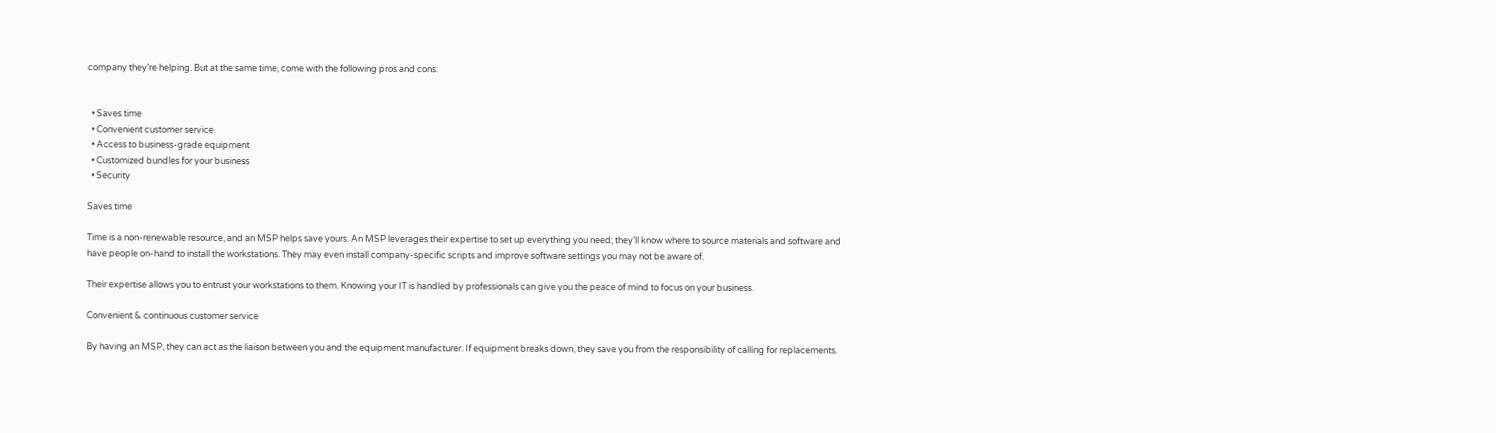company they’re helping. But at the same time, come with the following pros and cons:


  • Saves time
  • Convenient customer service
  • Access to business-grade equipment
  • Customized bundles for your business
  • Security

Saves time

Time is a non-renewable resource, and an MSP helps save yours. An MSP leverages their expertise to set up everything you need; they’ll know where to source materials and software and have people on-hand to install the workstations. They may even install company-specific scripts and improve software settings you may not be aware of.

Their expertise allows you to entrust your workstations to them. Knowing your IT is handled by professionals can give you the peace of mind to focus on your business.

Convenient & continuous customer service

By having an MSP, they can act as the liaison between you and the equipment manufacturer. If equipment breaks down, they save you from the responsibility of calling for replacements.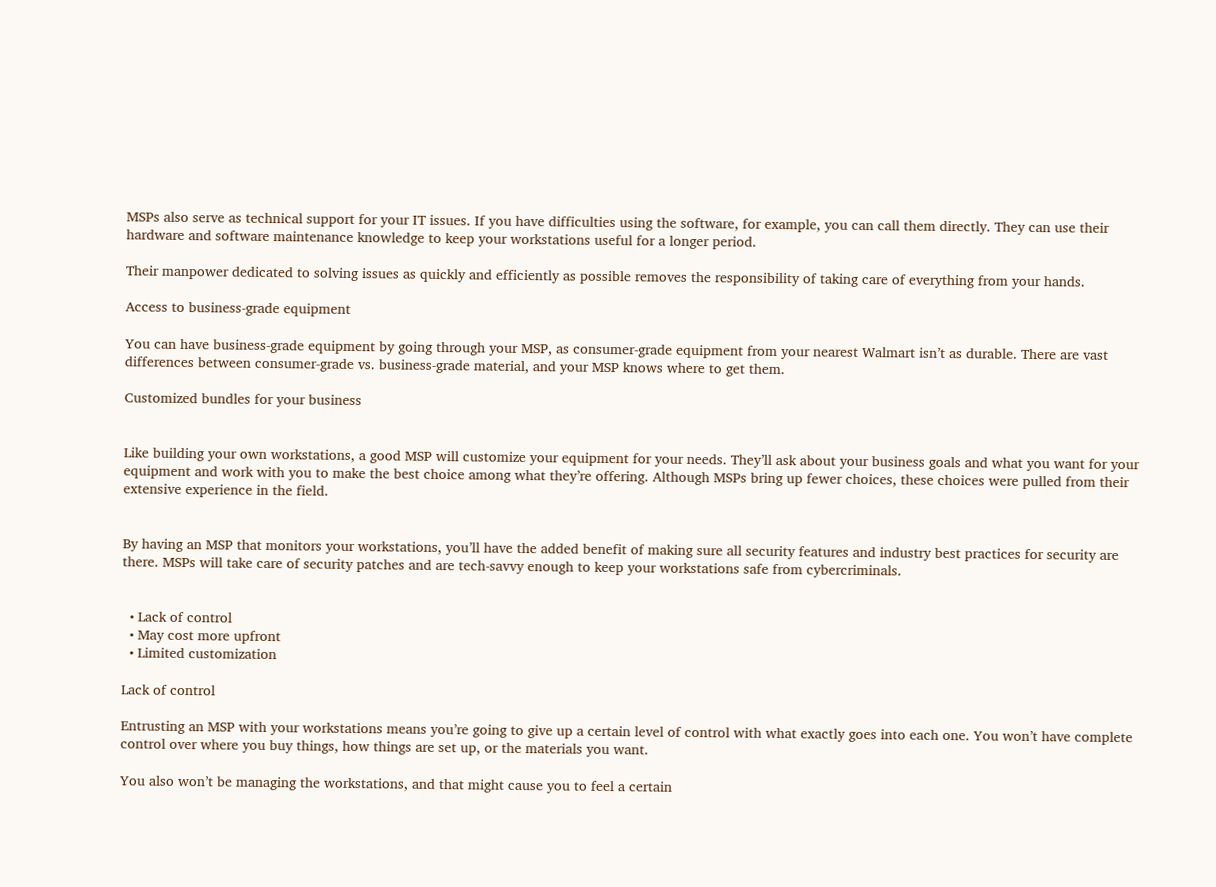MSPs also serve as technical support for your IT issues. If you have difficulties using the software, for example, you can call them directly. They can use their hardware and software maintenance knowledge to keep your workstations useful for a longer period.

Their manpower dedicated to solving issues as quickly and efficiently as possible removes the responsibility of taking care of everything from your hands.

Access to business-grade equipment

You can have business-grade equipment by going through your MSP, as consumer-grade equipment from your nearest Walmart isn’t as durable. There are vast differences between consumer-grade vs. business-grade material, and your MSP knows where to get them.

Customized bundles for your business


Like building your own workstations, a good MSP will customize your equipment for your needs. They’ll ask about your business goals and what you want for your equipment and work with you to make the best choice among what they’re offering. Although MSPs bring up fewer choices, these choices were pulled from their extensive experience in the field.


By having an MSP that monitors your workstations, you’ll have the added benefit of making sure all security features and industry best practices for security are there. MSPs will take care of security patches and are tech-savvy enough to keep your workstations safe from cybercriminals.


  • Lack of control
  • May cost more upfront
  • Limited customization

Lack of control

Entrusting an MSP with your workstations means you’re going to give up a certain level of control with what exactly goes into each one. You won’t have complete control over where you buy things, how things are set up, or the materials you want.

You also won’t be managing the workstations, and that might cause you to feel a certain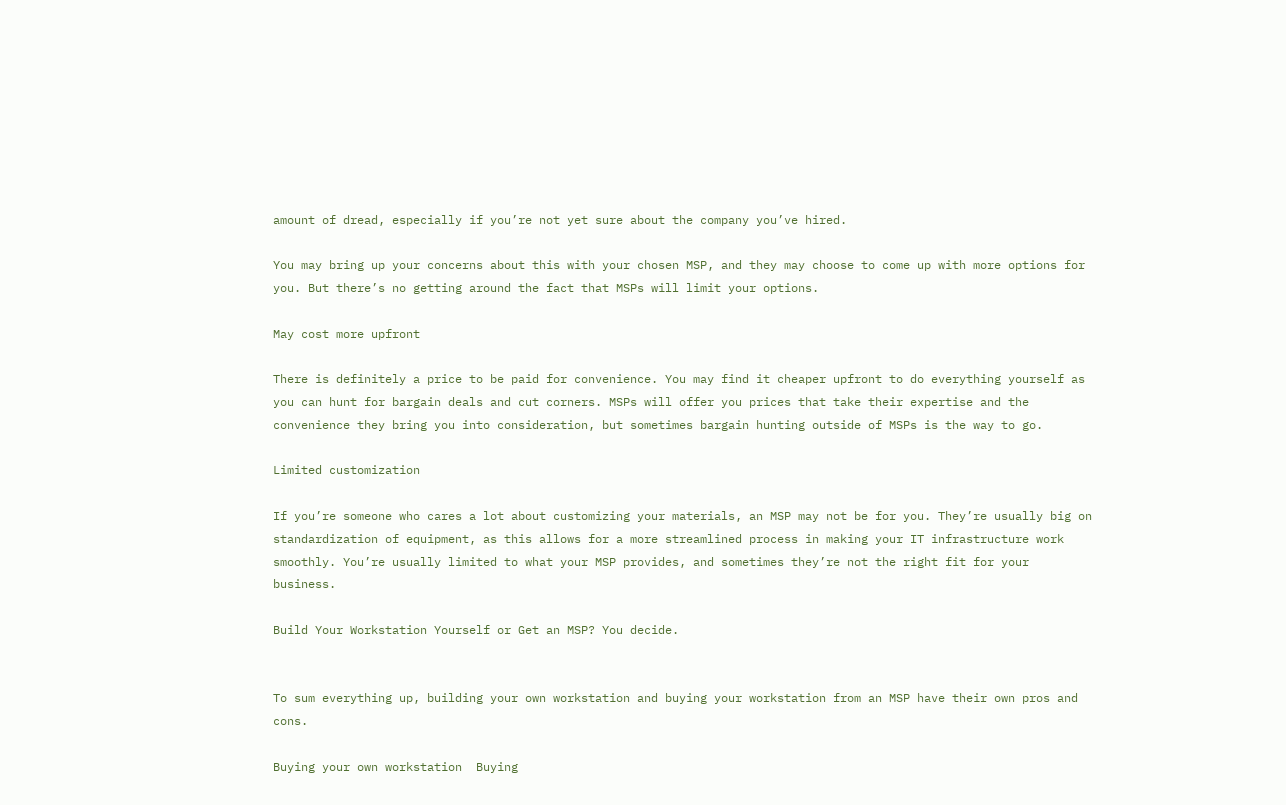amount of dread, especially if you’re not yet sure about the company you’ve hired.

You may bring up your concerns about this with your chosen MSP, and they may choose to come up with more options for you. But there’s no getting around the fact that MSPs will limit your options.

May cost more upfront

There is definitely a price to be paid for convenience. You may find it cheaper upfront to do everything yourself as you can hunt for bargain deals and cut corners. MSPs will offer you prices that take their expertise and the convenience they bring you into consideration, but sometimes bargain hunting outside of MSPs is the way to go.

Limited customization

If you’re someone who cares a lot about customizing your materials, an MSP may not be for you. They’re usually big on standardization of equipment, as this allows for a more streamlined process in making your IT infrastructure work smoothly. You’re usually limited to what your MSP provides, and sometimes they’re not the right fit for your business.

Build Your Workstation Yourself or Get an MSP? You decide.


To sum everything up, building your own workstation and buying your workstation from an MSP have their own pros and cons.

Buying your own workstation  Buying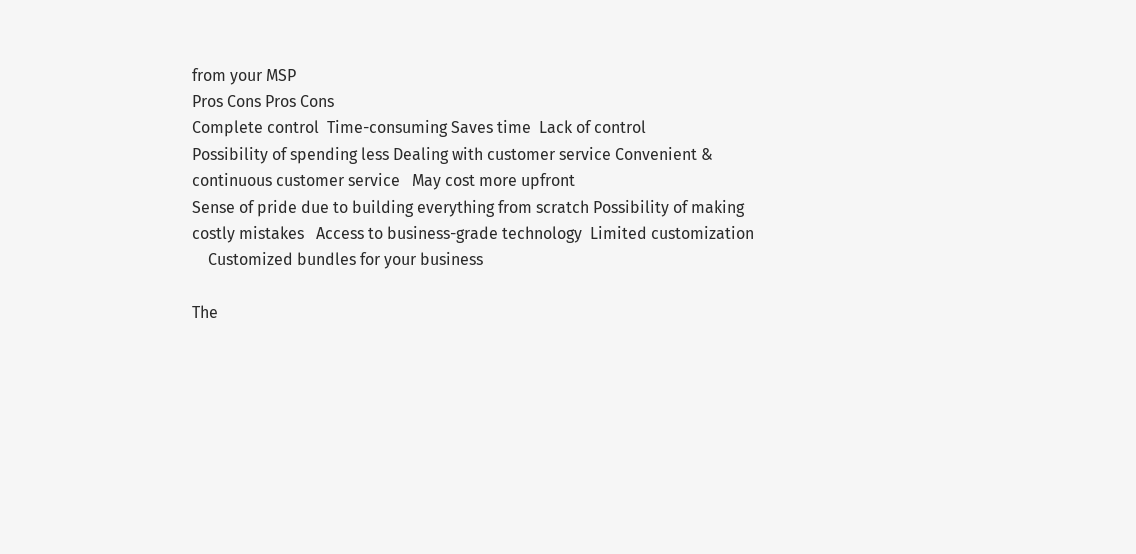from your MSP
Pros Cons Pros Cons
Complete control  Time-consuming Saves time  Lack of control
Possibility of spending less Dealing with customer service Convenient & continuous customer service   May cost more upfront
Sense of pride due to building everything from scratch Possibility of making costly mistakes   Access to business-grade technology  Limited customization
    Customized bundles for your business

The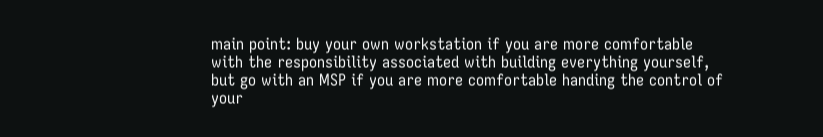main point: buy your own workstation if you are more comfortable with the responsibility associated with building everything yourself, but go with an MSP if you are more comfortable handing the control of your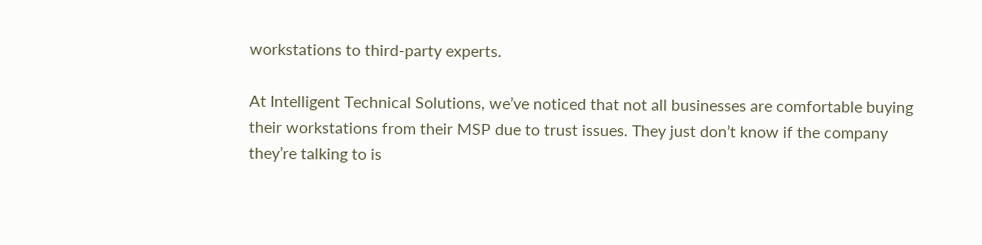workstations to third-party experts.

At Intelligent Technical Solutions, we’ve noticed that not all businesses are comfortable buying their workstations from their MSP due to trust issues. They just don’t know if the company they’re talking to is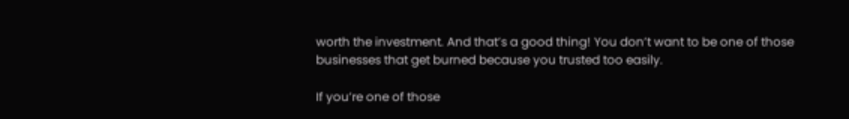worth the investment. And that’s a good thing! You don’t want to be one of those businesses that get burned because you trusted too easily.

If you’re one of those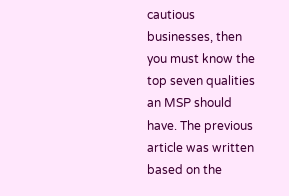cautious businesses, then you must know the top seven qualities an MSP should have. The previous article was written based on the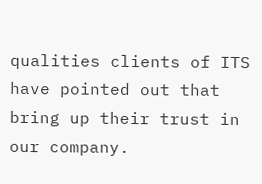qualities clients of ITS have pointed out that bring up their trust in our company.